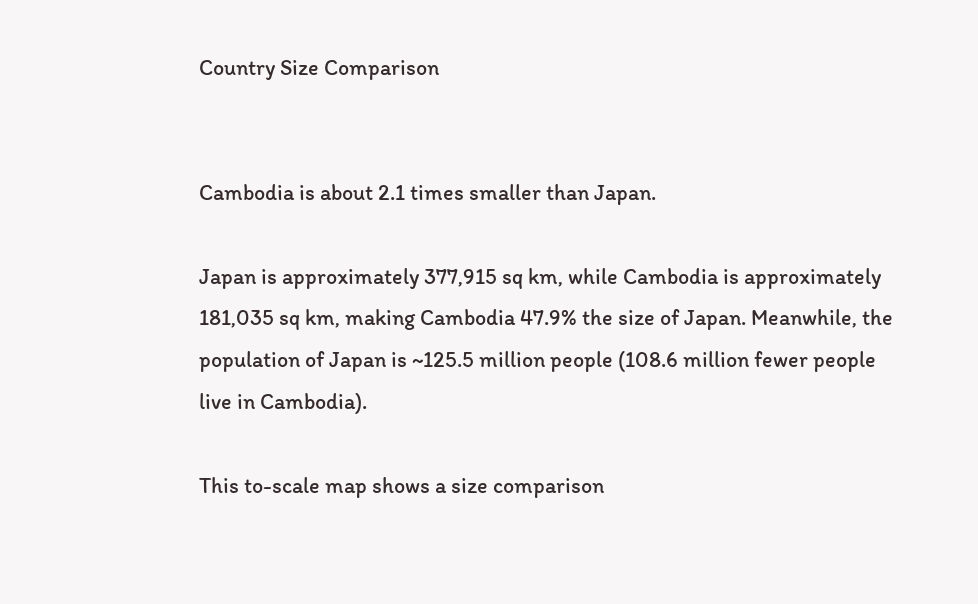Country Size Comparison


Cambodia is about 2.1 times smaller than Japan.

Japan is approximately 377,915 sq km, while Cambodia is approximately 181,035 sq km, making Cambodia 47.9% the size of Japan. Meanwhile, the population of Japan is ~125.5 million people (108.6 million fewer people live in Cambodia).

This to-scale map shows a size comparison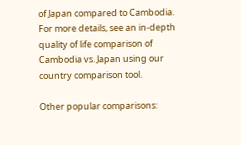of Japan compared to Cambodia. For more details, see an in-depth quality of life comparison of Cambodia vs. Japan using our country comparison tool.

Other popular comparisons: